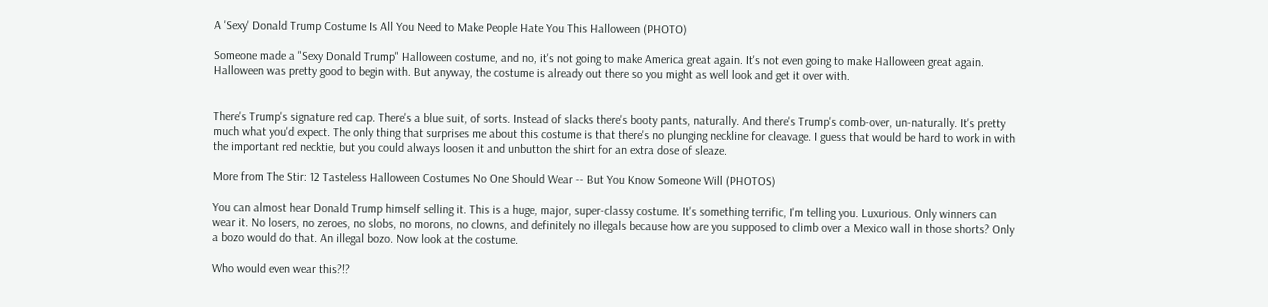A 'Sexy' Donald Trump Costume Is All You Need to Make People Hate You This Halloween (PHOTO)

Someone made a "Sexy Donald Trump" Halloween costume, and no, it's not going to make America great again. It's not even going to make Halloween great again. Halloween was pretty good to begin with. But anyway, the costume is already out there so you might as well look and get it over with.


There's Trump's signature red cap. There's a blue suit, of sorts. Instead of slacks there's booty pants, naturally. And there's Trump's comb-over, un-naturally. It's pretty much what you'd expect. The only thing that surprises me about this costume is that there's no plunging neckline for cleavage. I guess that would be hard to work in with the important red necktie, but you could always loosen it and unbutton the shirt for an extra dose of sleaze.

More from The Stir: 12 Tasteless Halloween Costumes No One Should Wear -- But You Know Someone Will (PHOTOS)

You can almost hear Donald Trump himself selling it. This is a huge, major, super-classy costume. It's something terrific, I'm telling you. Luxurious. Only winners can wear it. No losers, no zeroes, no slobs, no morons, no clowns, and definitely no illegals because how are you supposed to climb over a Mexico wall in those shorts? Only a bozo would do that. An illegal bozo. Now look at the costume.

Who would even wear this?!?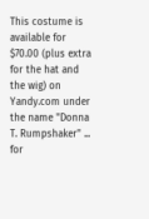This costume is available for $70.00 (plus extra for the hat and the wig) on Yandy.com under the name "Donna T. Rumpshaker" ... for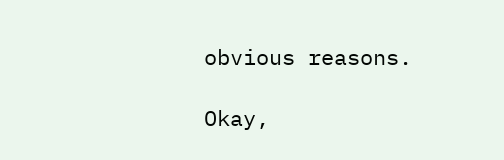obvious reasons.

Okay,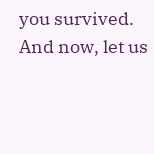you survived. And now, let us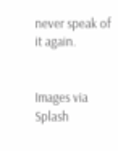never speak of it again.


Images via Splash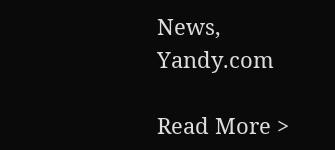News, Yandy.com

Read More >